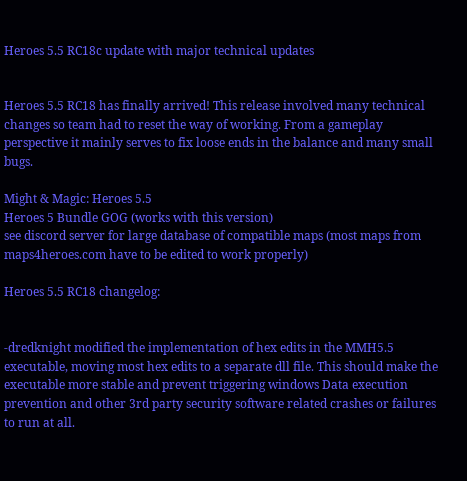Heroes 5.5 RC18c update with major technical updates


Heroes 5.5 RC18 has finally arrived! This release involved many technical changes so team had to reset the way of working. From a gameplay perspective it mainly serves to fix loose ends in the balance and many small bugs.

Might & Magic: Heroes 5.5
Heroes 5 Bundle GOG (works with this version)
see discord server for large database of compatible maps (most maps from maps4heroes.com have to be edited to work properly)

Heroes 5.5 RC18 changelog:


-dredknight modified the implementation of hex edits in the MMH5.5 executable, moving most hex edits to a separate dll file. This should make the executable more stable and prevent triggering windows Data execution prevention and other 3rd party security software related crashes or failures to run at all.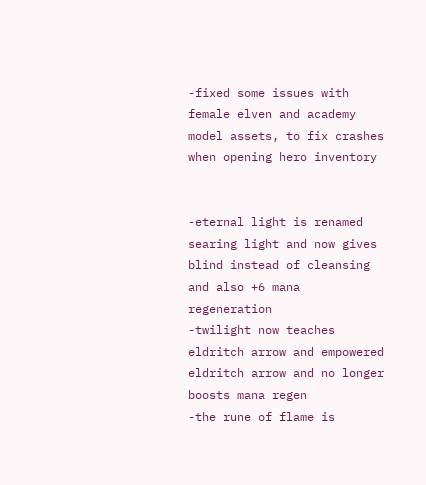-fixed some issues with female elven and academy model assets, to fix crashes when opening hero inventory


-eternal light is renamed searing light and now gives blind instead of cleansing and also +6 mana regeneration
-twilight now teaches eldritch arrow and empowered eldritch arrow and no longer boosts mana regen
-the rune of flame is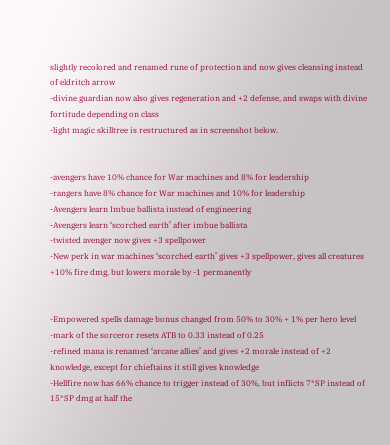slightly recolored and renamed rune of protection and now gives cleansing instead of eldritch arrow
-divine guardian now also gives regeneration and +2 defense, and swaps with divine fortitude depending on class
-light magic skilltree is restructured as in screenshot below.


-avengers have 10% chance for War machines and 8% for leadership
-rangers have 8% chance for War machines and 10% for leadership
-Avengers learn Imbue ballista instead of engineering
-Avengers learn ‘scorched earth’ after imbue ballista
-twisted avenger now gives +3 spellpower
-New perk in war machines ‘scorched earth’ gives +3 spellpower, gives all creatures +10% fire dmg, but lowers morale by -1 permanently


-Empowered spells damage bonus changed from 50% to 30% + 1% per hero level
-mark of the sorceror resets ATB to 0.33 instead of 0.25
-refined mana is renamed ‘arcane allies’ and gives +2 morale instead of +2 knowledge, except for chieftains it still gives knowledge
-Hellfire now has 66% chance to trigger instead of 30%, but inflicts 7*SP instead of 15*SP dmg at half the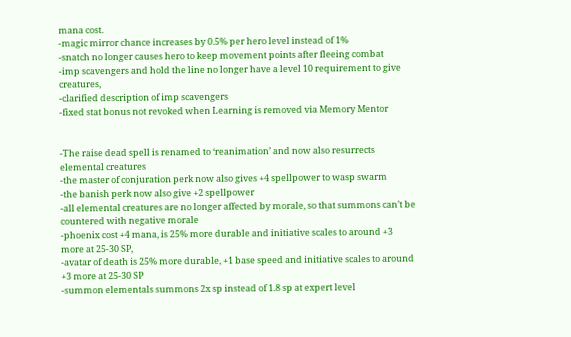mana cost.
-magic mirror chance increases by 0.5% per hero level instead of 1%
-snatch no longer causes hero to keep movement points after fleeing combat
-imp scavengers and hold the line no longer have a level 10 requirement to give creatures,
-clarified description of imp scavengers
-fixed stat bonus not revoked when Learning is removed via Memory Mentor


-The raise dead spell is renamed to ‘reanimation’ and now also resurrects elemental creatures
-the master of conjuration perk now also gives +4 spellpower to wasp swarm
-the banish perk now also give +2 spellpower
-all elemental creatures are no longer affected by morale, so that summons can’t be countered with negative morale
-phoenix cost +4 mana, is 25% more durable and initiative scales to around +3 more at 25-30 SP,
-avatar of death is 25% more durable, +1 base speed and initiative scales to around +3 more at 25-30 SP
-summon elementals summons 2x sp instead of 1.8 sp at expert level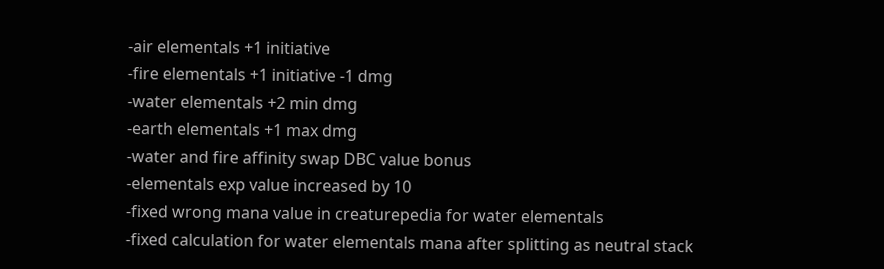-air elementals +1 initiative
-fire elementals +1 initiative -1 dmg
-water elementals +2 min dmg
-earth elementals +1 max dmg
-water and fire affinity swap DBC value bonus
-elementals exp value increased by 10
-fixed wrong mana value in creaturepedia for water elementals
-fixed calculation for water elementals mana after splitting as neutral stack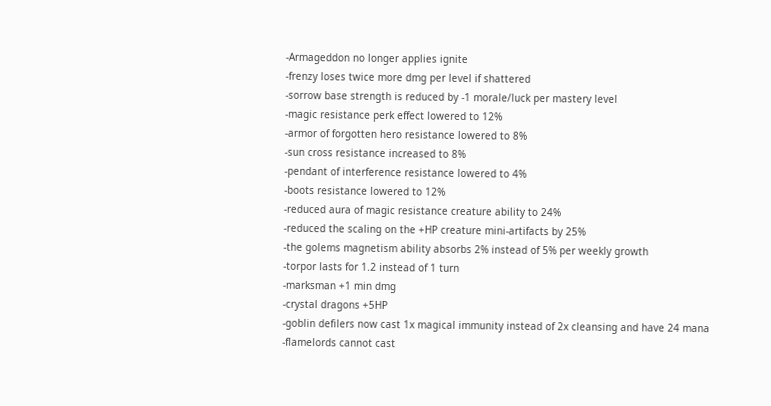-Armageddon no longer applies ignite
-frenzy loses twice more dmg per level if shattered
-sorrow base strength is reduced by -1 morale/luck per mastery level
-magic resistance perk effect lowered to 12%
-armor of forgotten hero resistance lowered to 8%
-sun cross resistance increased to 8%
-pendant of interference resistance lowered to 4%
-boots resistance lowered to 12%
-reduced aura of magic resistance creature ability to 24%
-reduced the scaling on the +HP creature mini-artifacts by 25%
-the golems magnetism ability absorbs 2% instead of 5% per weekly growth
-torpor lasts for 1.2 instead of 1 turn
-marksman +1 min dmg
-crystal dragons +5HP
-goblin defilers now cast 1x magical immunity instead of 2x cleansing and have 24 mana
-flamelords cannot cast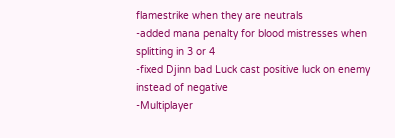flamestrike when they are neutrals
-added mana penalty for blood mistresses when splitting in 3 or 4
-fixed Djinn bad Luck cast positive luck on enemy instead of negative
-Multiplayer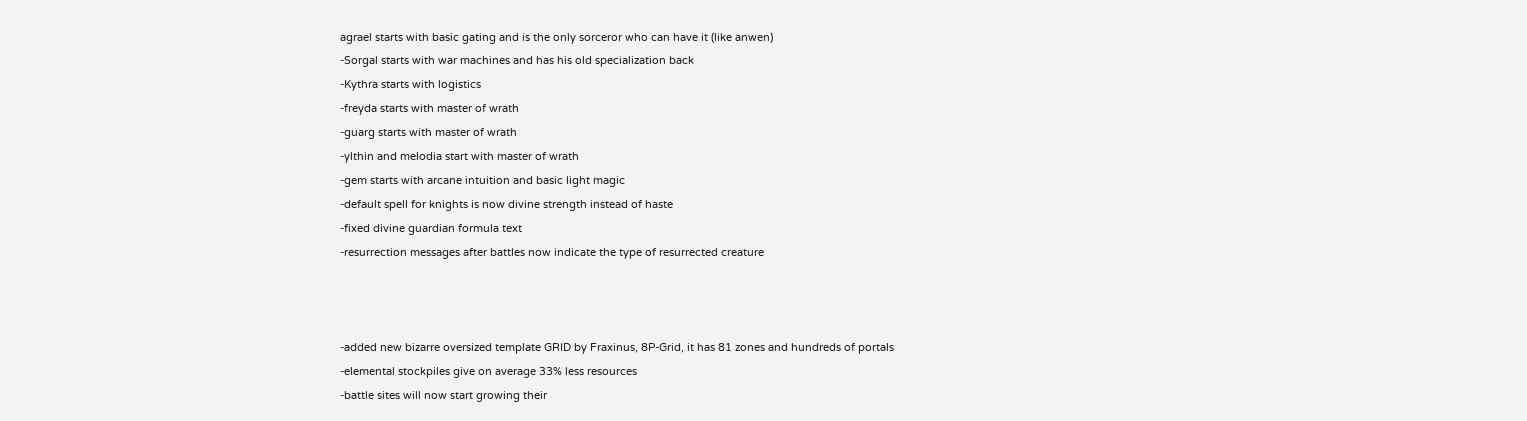agrael starts with basic gating and is the only sorceror who can have it (like anwen)
-Sorgal starts with war machines and has his old specialization back
-Kythra starts with logistics
-freyda starts with master of wrath
-guarg starts with master of wrath
-ylthin and melodia start with master of wrath
-gem starts with arcane intuition and basic light magic
-default spell for knights is now divine strength instead of haste
-fixed divine guardian formula text
-resurrection messages after battles now indicate the type of resurrected creature



-added new bizarre oversized template GRID by Fraxinus, 8P-Grid, it has 81 zones and hundreds of portals
-elemental stockpiles give on average 33% less resources
-battle sites will now start growing their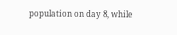population on day 8, while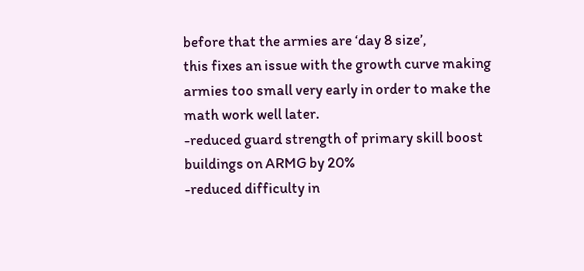before that the armies are ‘day 8 size’,
this fixes an issue with the growth curve making armies too small very early in order to make the math work well later.
-reduced guard strength of primary skill boost buildings on ARMG by 20%
-reduced difficulty in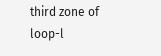third zone of loop-l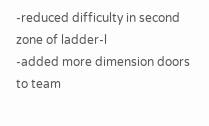-reduced difficulty in second zone of ladder-l
-added more dimension doors to team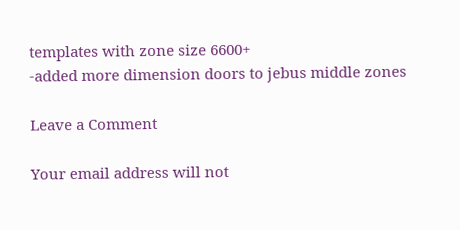templates with zone size 6600+
-added more dimension doors to jebus middle zones

Leave a Comment

Your email address will not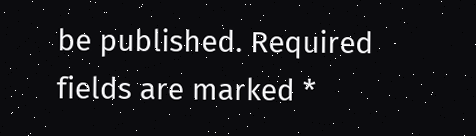be published. Required fields are marked *